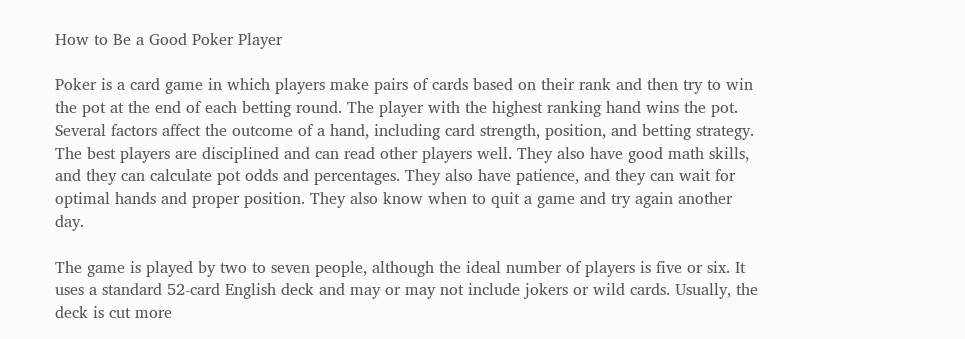How to Be a Good Poker Player

Poker is a card game in which players make pairs of cards based on their rank and then try to win the pot at the end of each betting round. The player with the highest ranking hand wins the pot. Several factors affect the outcome of a hand, including card strength, position, and betting strategy. The best players are disciplined and can read other players well. They also have good math skills, and they can calculate pot odds and percentages. They also have patience, and they can wait for optimal hands and proper position. They also know when to quit a game and try again another day.

The game is played by two to seven people, although the ideal number of players is five or six. It uses a standard 52-card English deck and may or may not include jokers or wild cards. Usually, the deck is cut more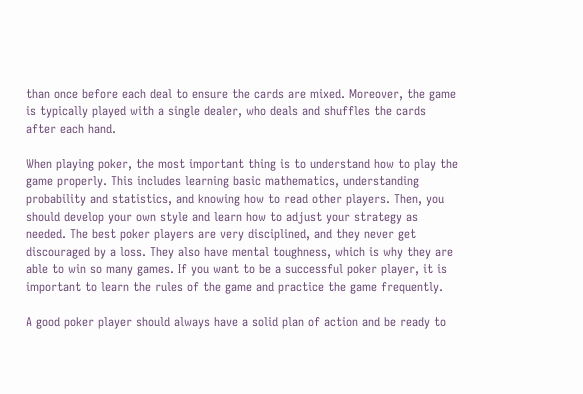than once before each deal to ensure the cards are mixed. Moreover, the game is typically played with a single dealer, who deals and shuffles the cards after each hand.

When playing poker, the most important thing is to understand how to play the game properly. This includes learning basic mathematics, understanding probability and statistics, and knowing how to read other players. Then, you should develop your own style and learn how to adjust your strategy as needed. The best poker players are very disciplined, and they never get discouraged by a loss. They also have mental toughness, which is why they are able to win so many games. If you want to be a successful poker player, it is important to learn the rules of the game and practice the game frequently.

A good poker player should always have a solid plan of action and be ready to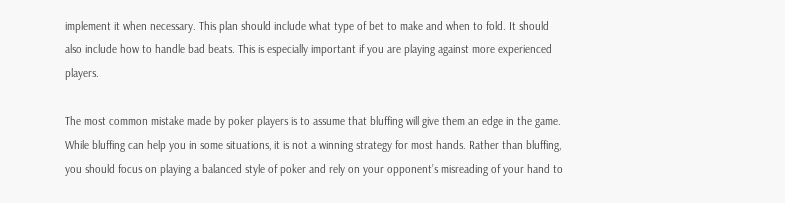implement it when necessary. This plan should include what type of bet to make and when to fold. It should also include how to handle bad beats. This is especially important if you are playing against more experienced players.

The most common mistake made by poker players is to assume that bluffing will give them an edge in the game. While bluffing can help you in some situations, it is not a winning strategy for most hands. Rather than bluffing, you should focus on playing a balanced style of poker and rely on your opponent’s misreading of your hand to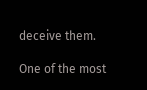deceive them.

One of the most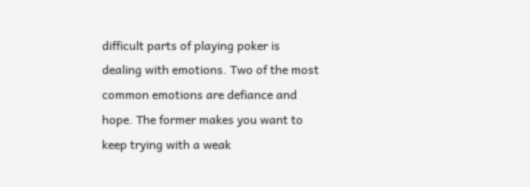difficult parts of playing poker is dealing with emotions. Two of the most common emotions are defiance and hope. The former makes you want to keep trying with a weak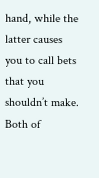hand, while the latter causes you to call bets that you shouldn’t make. Both of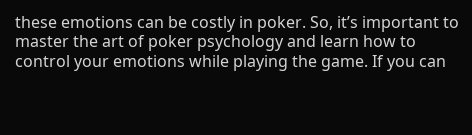these emotions can be costly in poker. So, it’s important to master the art of poker psychology and learn how to control your emotions while playing the game. If you can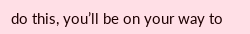do this, you’ll be on your way to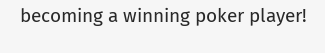becoming a winning poker player!